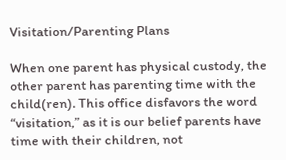Visitation/Parenting Plans

When one parent has physical custody, the other parent has parenting time with the child(ren). This office disfavors the word “visitation,” as it is our belief parents have time with their children, not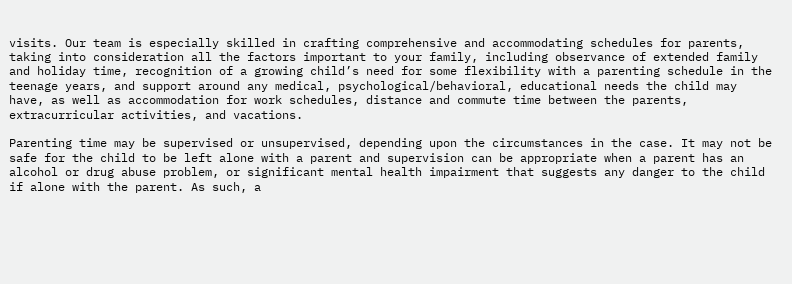visits. Our team is especially skilled in crafting comprehensive and accommodating schedules for parents, taking into consideration all the factors important to your family, including observance of extended family and holiday time, recognition of a growing child’s need for some flexibility with a parenting schedule in the teenage years, and support around any medical, psychological/behavioral, educational needs the child may have, as well as accommodation for work schedules, distance and commute time between the parents, extracurricular activities, and vacations.

Parenting time may be supervised or unsupervised, depending upon the circumstances in the case. It may not be safe for the child to be left alone with a parent and supervision can be appropriate when a parent has an alcohol or drug abuse problem, or significant mental health impairment that suggests any danger to the child if alone with the parent. As such, a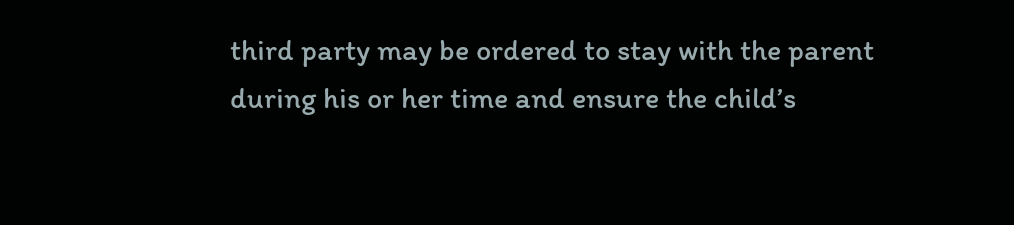third party may be ordered to stay with the parent during his or her time and ensure the child’s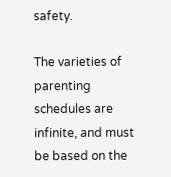safety.

The varieties of parenting schedules are infinite, and must be based on the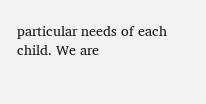particular needs of each child. We are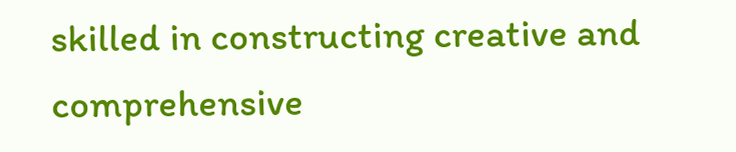skilled in constructing creative and comprehensive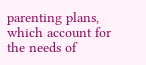parenting plans, which account for the needs of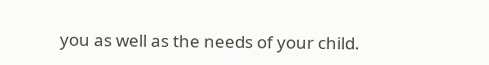you as well as the needs of your child.